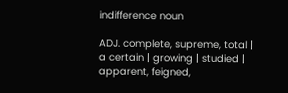indifference noun

ADJ. complete, supreme, total | a certain | growing | studied | apparent, feigned,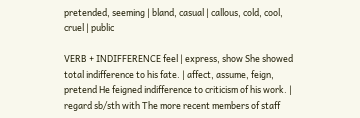pretended, seeming | bland, casual | callous, cold, cool, cruel | public

VERB + INDIFFERENCE feel | express, show She showed total indifference to his fate. | affect, assume, feign, pretend He feigned indifference to criticism of his work. | regard sb/sth with The more recent members of staff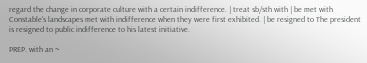regard the change in corporate culture with a certain indifference. | treat sb/sth with | be met with Constable's landscapes met with indifference when they were first exhibited. | be resigned to The president is resigned to public indifference to his latest initiative.

PREP. with an ~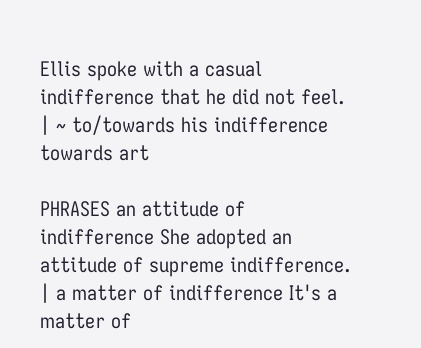Ellis spoke with a casual indifference that he did not feel. | ~ to/towards his indifference towards art

PHRASES an attitude of indifference She adopted an attitude of supreme indifference. | a matter of indifference It's a matter of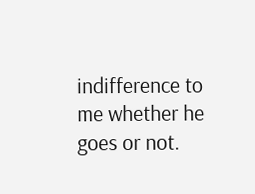indifference to me whether he goes or not.